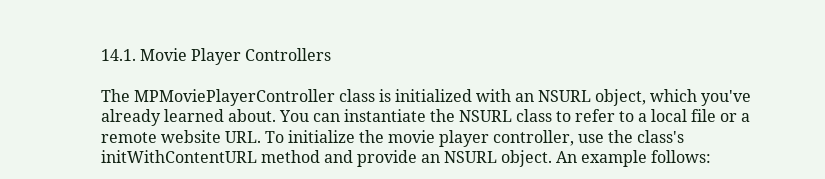14.1. Movie Player Controllers

The MPMoviePlayerController class is initialized with an NSURL object, which you've already learned about. You can instantiate the NSURL class to refer to a local file or a remote website URL. To initialize the movie player controller, use the class's initWithContentURL method and provide an NSURL object. An example follows: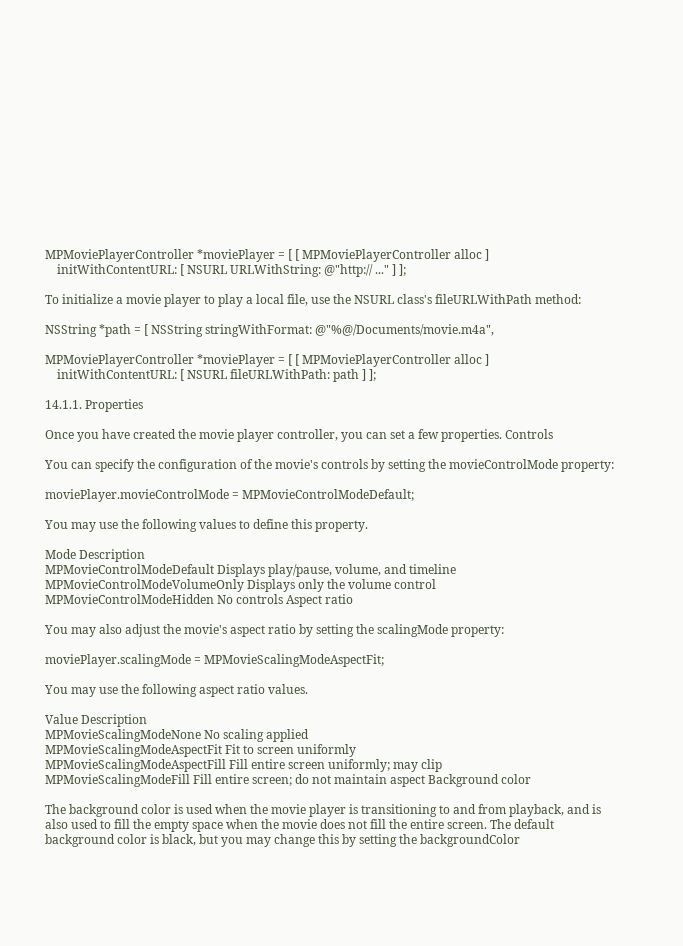MPMoviePlayerController *moviePlayer = [ [ MPMoviePlayerController alloc ]
    initWithContentURL: [ NSURL URLWithString: @"http:// ..." ] ];

To initialize a movie player to play a local file, use the NSURL class's fileURLWithPath method:

NSString *path = [ NSString stringWithFormat: @"%@/Documents/movie.m4a",

MPMoviePlayerController *moviePlayer = [ [ MPMoviePlayerController alloc ]
    initWithContentURL: [ NSURL fileURLWithPath: path ] ];

14.1.1. Properties

Once you have created the movie player controller, you can set a few properties. Controls

You can specify the configuration of the movie's controls by setting the movieControlMode property:

moviePlayer.movieControlMode = MPMovieControlModeDefault;

You may use the following values to define this property.

Mode Description
MPMovieControlModeDefault Displays play/pause, volume, and timeline
MPMovieControlModeVolumeOnly Displays only the volume control
MPMovieControlModeHidden No controls Aspect ratio

You may also adjust the movie's aspect ratio by setting the scalingMode property:

moviePlayer.scalingMode = MPMovieScalingModeAspectFit;

You may use the following aspect ratio values.

Value Description
MPMovieScalingModeNone No scaling applied
MPMovieScalingModeAspectFit Fit to screen uniformly
MPMovieScalingModeAspectFill Fill entire screen uniformly; may clip
MPMovieScalingModeFill Fill entire screen; do not maintain aspect Background color

The background color is used when the movie player is transitioning to and from playback, and is also used to fill the empty space when the movie does not fill the entire screen. The default background color is black, but you may change this by setting the backgroundColor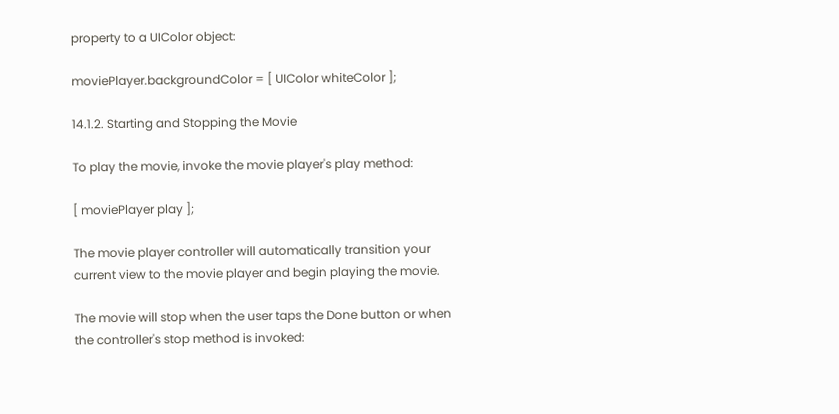property to a UIColor object:

moviePlayer.backgroundColor = [ UIColor whiteColor ];

14.1.2. Starting and Stopping the Movie

To play the movie, invoke the movie player's play method:

[ moviePlayer play ];

The movie player controller will automatically transition your current view to the movie player and begin playing the movie.

The movie will stop when the user taps the Done button or when the controller's stop method is invoked: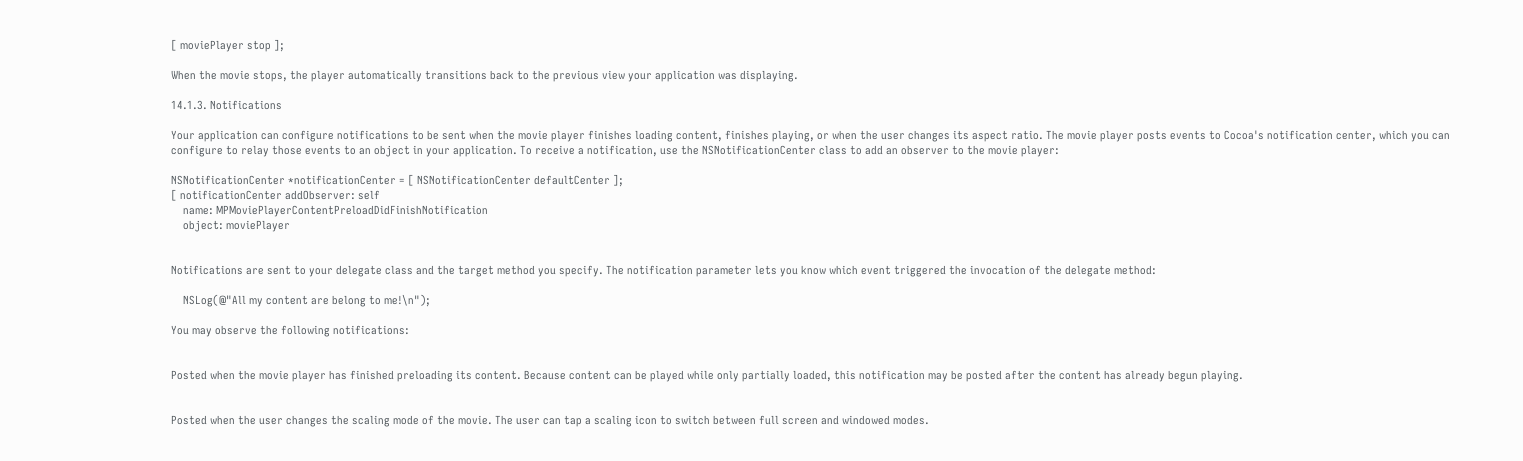[ moviePlayer stop ];

When the movie stops, the player automatically transitions back to the previous view your application was displaying.

14.1.3. Notifications

Your application can configure notifications to be sent when the movie player finishes loading content, finishes playing, or when the user changes its aspect ratio. The movie player posts events to Cocoa's notification center, which you can configure to relay those events to an object in your application. To receive a notification, use the NSNotificationCenter class to add an observer to the movie player:

NSNotificationCenter *notificationCenter = [ NSNotificationCenter defaultCenter ];
[ notificationCenter addObserver: self
    name: MPMoviePlayerContentPreloadDidFinishNotification
    object: moviePlayer


Notifications are sent to your delegate class and the target method you specify. The notification parameter lets you know which event triggered the invocation of the delegate method:

    NSLog(@"All my content are belong to me!\n");

You may observe the following notifications:


Posted when the movie player has finished preloading its content. Because content can be played while only partially loaded, this notification may be posted after the content has already begun playing.


Posted when the user changes the scaling mode of the movie. The user can tap a scaling icon to switch between full screen and windowed modes.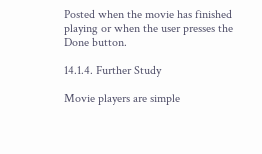Posted when the movie has finished playing or when the user presses the Done button.

14.1.4. Further Study

Movie players are simple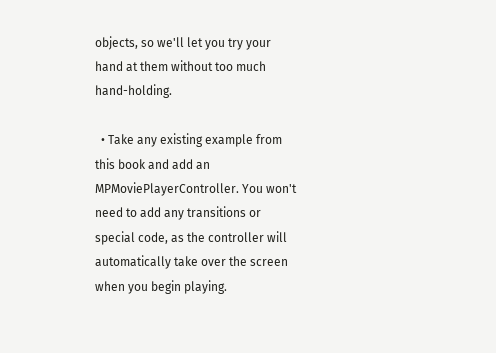objects, so we'll let you try your hand at them without too much hand-holding.

  • Take any existing example from this book and add an MPMoviePlayerController. You won't need to add any transitions or special code, as the controller will automatically take over the screen when you begin playing.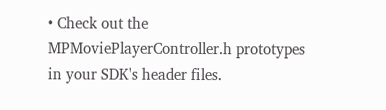• Check out the MPMoviePlayerController.h prototypes in your SDK's header files.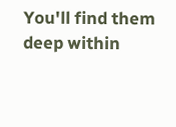You'll find them deep within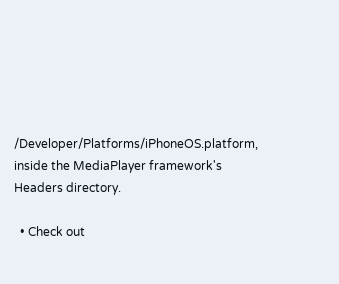/Developer/Platforms/iPhoneOS.platform, inside the MediaPlayer framework's Headers directory.

  • Check out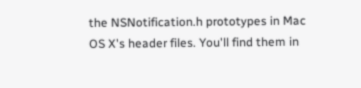the NSNotification.h prototypes in Mac OS X's header files. You'll find them in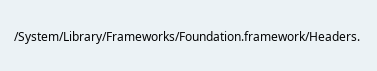/System/Library/Frameworks/Foundation.framework/Headers.